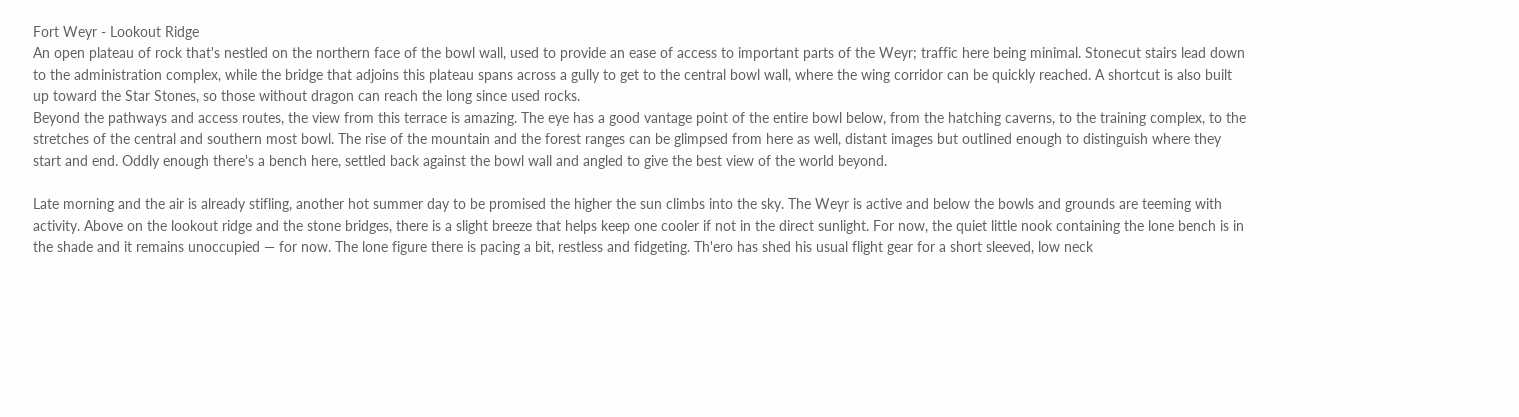Fort Weyr - Lookout Ridge
An open plateau of rock that's nestled on the northern face of the bowl wall, used to provide an ease of access to important parts of the Weyr; traffic here being minimal. Stonecut stairs lead down to the administration complex, while the bridge that adjoins this plateau spans across a gully to get to the central bowl wall, where the wing corridor can be quickly reached. A shortcut is also built up toward the Star Stones, so those without dragon can reach the long since used rocks.
Beyond the pathways and access routes, the view from this terrace is amazing. The eye has a good vantage point of the entire bowl below, from the hatching caverns, to the training complex, to the stretches of the central and southern most bowl. The rise of the mountain and the forest ranges can be glimpsed from here as well, distant images but outlined enough to distinguish where they start and end. Oddly enough there's a bench here, settled back against the bowl wall and angled to give the best view of the world beyond.

Late morning and the air is already stifling, another hot summer day to be promised the higher the sun climbs into the sky. The Weyr is active and below the bowls and grounds are teeming with activity. Above on the lookout ridge and the stone bridges, there is a slight breeze that helps keep one cooler if not in the direct sunlight. For now, the quiet little nook containing the lone bench is in the shade and it remains unoccupied — for now. The lone figure there is pacing a bit, restless and fidgeting. Th'ero has shed his usual flight gear for a short sleeved, low neck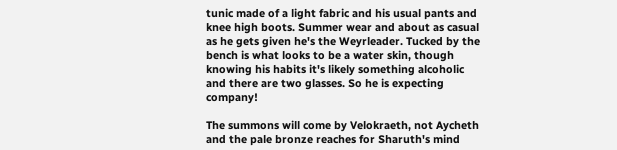tunic made of a light fabric and his usual pants and knee high boots. Summer wear and about as casual as he gets given he's the Weyrleader. Tucked by the bench is what looks to be a water skin, though knowing his habits it's likely something alcoholic and there are two glasses. So he is expecting company!

The summons will come by Velokraeth, not Aycheth and the pale bronze reaches for Sharuth's mind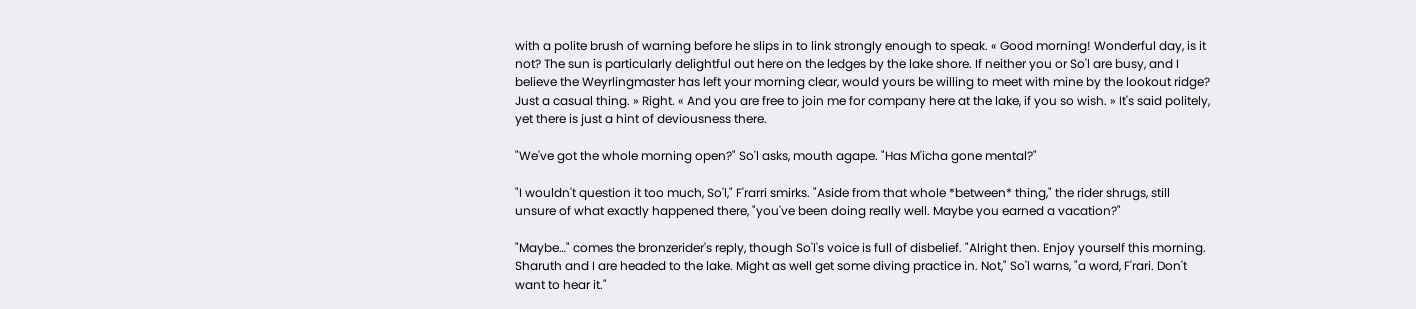with a polite brush of warning before he slips in to link strongly enough to speak. « Good morning! Wonderful day, is it not? The sun is particularly delightful out here on the ledges by the lake shore. If neither you or So'l are busy, and I believe the Weyrlingmaster has left your morning clear, would yours be willing to meet with mine by the lookout ridge? Just a casual thing. » Right. « And you are free to join me for company here at the lake, if you so wish. » It's said politely, yet there is just a hint of deviousness there.

"We've got the whole morning open?" So'l asks, mouth agape. "Has M'icha gone mental?"

"I wouldn't question it too much, So'l," F'rarri smirks. "Aside from that whole *between* thing," the rider shrugs, still unsure of what exactly happened there, "you've been doing really well. Maybe you earned a vacation?"

"Maybe…" comes the bronzerider's reply, though So'l's voice is full of disbelief. "Alright then. Enjoy yourself this morning. Sharuth and I are headed to the lake. Might as well get some diving practice in. Not," So'l warns, "a word, F'rari. Don't want to hear it."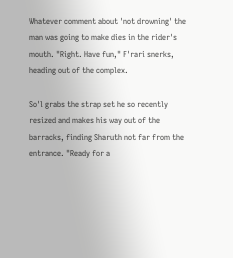Whatever comment about 'not drowning' the man was going to make dies in the rider's mouth. "Right. Have fun," F'rari snerks, heading out of the complex.

So'l grabs the strap set he so recently resized and makes his way out of the barracks, finding Sharuth not far from the entrance. "Ready for a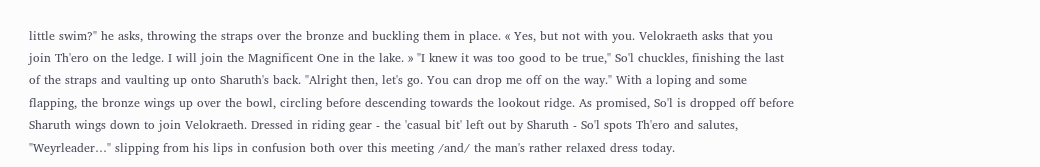little swim?" he asks, throwing the straps over the bronze and buckling them in place. « Yes, but not with you. Velokraeth asks that you join Th'ero on the ledge. I will join the Magnificent One in the lake. » "I knew it was too good to be true," So'l chuckles, finishing the last of the straps and vaulting up onto Sharuth's back. "Alright then, let's go. You can drop me off on the way." With a loping and some flapping, the bronze wings up over the bowl, circling before descending towards the lookout ridge. As promised, So'l is dropped off before Sharuth wings down to join Velokraeth. Dressed in riding gear - the 'casual bit' left out by Sharuth - So'l spots Th'ero and salutes, "Weyrleader…" slipping from his lips in confusion both over this meeting /and/ the man's rather relaxed dress today.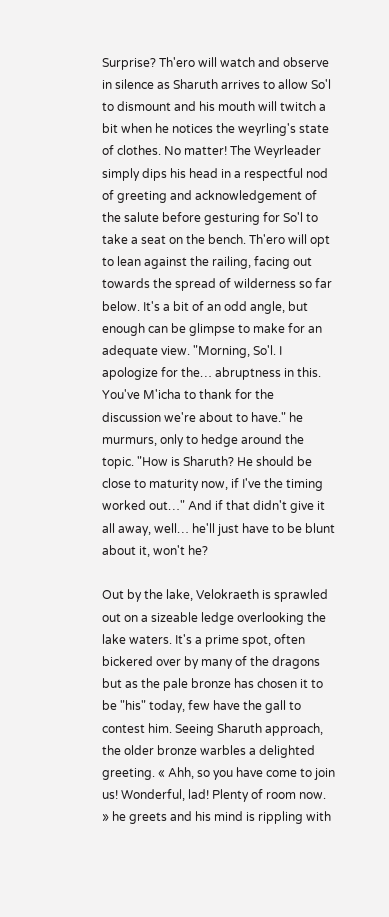Surprise? Th'ero will watch and observe in silence as Sharuth arrives to allow So'l to dismount and his mouth will twitch a bit when he notices the weyrling's state of clothes. No matter! The Weyrleader simply dips his head in a respectful nod of greeting and acknowledgement of the salute before gesturing for So'l to take a seat on the bench. Th'ero will opt to lean against the railing, facing out towards the spread of wilderness so far below. It's a bit of an odd angle, but enough can be glimpse to make for an adequate view. "Morning, So'l. I apologize for the… abruptness in this. You've M'icha to thank for the discussion we're about to have." he murmurs, only to hedge around the topic. "How is Sharuth? He should be close to maturity now, if I've the timing worked out…" And if that didn't give it all away, well… he'll just have to be blunt about it, won't he?

Out by the lake, Velokraeth is sprawled out on a sizeable ledge overlooking the lake waters. It's a prime spot, often bickered over by many of the dragons but as the pale bronze has chosen it to be "his" today, few have the gall to contest him. Seeing Sharuth approach, the older bronze warbles a delighted greeting. « Ahh, so you have come to join us! Wonderful, lad! Plenty of room now. » he greets and his mind is rippling with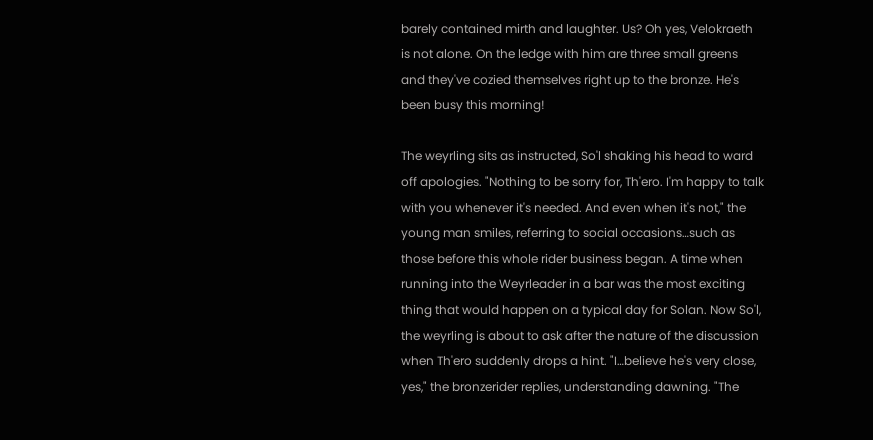barely contained mirth and laughter. Us? Oh yes, Velokraeth is not alone. On the ledge with him are three small greens and they've cozied themselves right up to the bronze. He's been busy this morning!

The weyrling sits as instructed, So'l shaking his head to ward off apologies. "Nothing to be sorry for, Th'ero. I'm happy to talk with you whenever it's needed. And even when it's not," the young man smiles, referring to social occasions…such as those before this whole rider business began. A time when running into the Weyrleader in a bar was the most exciting thing that would happen on a typical day for Solan. Now So'l, the weyrling is about to ask after the nature of the discussion when Th'ero suddenly drops a hint. "I…believe he's very close, yes," the bronzerider replies, understanding dawning. "The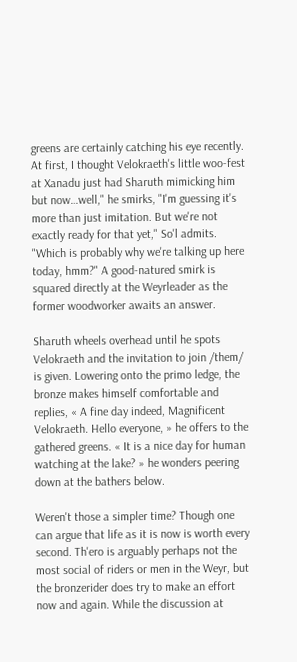greens are certainly catching his eye recently. At first, I thought Velokraeth's little woo-fest at Xanadu just had Sharuth mimicking him but now…well," he smirks, "I'm guessing it's more than just imitation. But we're not exactly ready for that yet," So'l admits. "Which is probably why we're talking up here today, hmm?" A good-natured smirk is squared directly at the Weyrleader as the former woodworker awaits an answer.

Sharuth wheels overhead until he spots Velokraeth and the invitation to join /them/ is given. Lowering onto the primo ledge, the bronze makes himself comfortable and replies, « A fine day indeed, Magnificent Velokraeth. Hello everyone, » he offers to the gathered greens. « It is a nice day for human watching at the lake? » he wonders peering down at the bathers below.

Weren't those a simpler time? Though one can argue that life as it is now is worth every second. Th'ero is arguably perhaps not the most social of riders or men in the Weyr, but the bronzerider does try to make an effort now and again. While the discussion at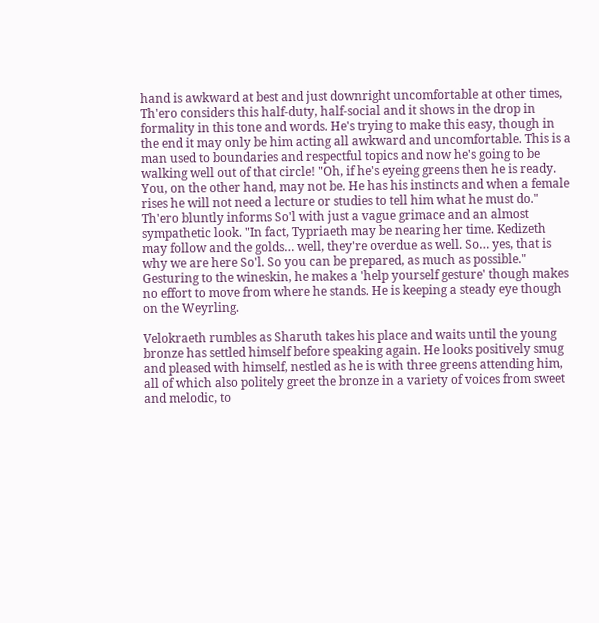hand is awkward at best and just downright uncomfortable at other times, Th'ero considers this half-duty, half-social and it shows in the drop in formality in this tone and words. He's trying to make this easy, though in the end it may only be him acting all awkward and uncomfortable. This is a man used to boundaries and respectful topics and now he's going to be walking well out of that circle! "Oh, if he's eyeing greens then he is ready. You, on the other hand, may not be. He has his instincts and when a female rises he will not need a lecture or studies to tell him what he must do." Th'ero bluntly informs So'l with just a vague grimace and an almost sympathetic look. "In fact, Typriaeth may be nearing her time. Kedizeth may follow and the golds… well, they're overdue as well. So… yes, that is why we are here So'l. So you can be prepared, as much as possible." Gesturing to the wineskin, he makes a 'help yourself gesture' though makes no effort to move from where he stands. He is keeping a steady eye though on the Weyrling.

Velokraeth rumbles as Sharuth takes his place and waits until the young bronze has settled himself before speaking again. He looks positively smug and pleased with himself, nestled as he is with three greens attending him, all of which also politely greet the bronze in a variety of voices from sweet and melodic, to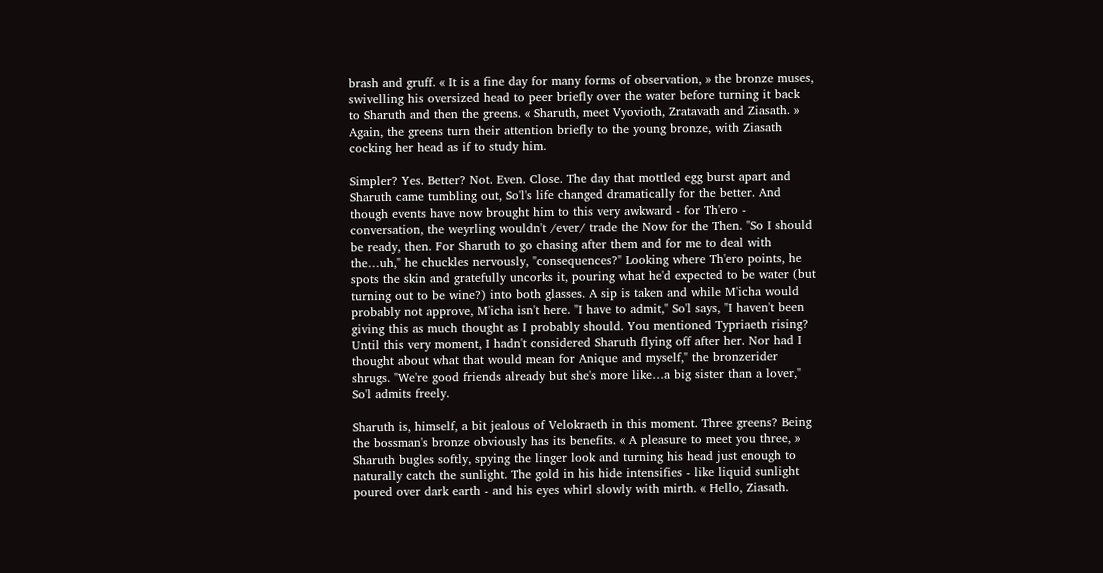brash and gruff. « It is a fine day for many forms of observation, » the bronze muses, swivelling his oversized head to peer briefly over the water before turning it back to Sharuth and then the greens. « Sharuth, meet Vyovioth, Zratavath and Ziasath. » Again, the greens turn their attention briefly to the young bronze, with Ziasath cocking her head as if to study him.

Simpler? Yes. Better? Not. Even. Close. The day that mottled egg burst apart and Sharuth came tumbling out, So'l's life changed dramatically for the better. And though events have now brought him to this very awkward - for Th'ero - conversation, the weyrling wouldn't /ever/ trade the Now for the Then. "So I should be ready, then. For Sharuth to go chasing after them and for me to deal with the…uh," he chuckles nervously, "consequences?" Looking where Th'ero points, he spots the skin and gratefully uncorks it, pouring what he'd expected to be water (but turning out to be wine?) into both glasses. A sip is taken and while M'icha would probably not approve, M'icha isn't here. "I have to admit," So'l says, "I haven't been giving this as much thought as I probably should. You mentioned Typriaeth rising? Until this very moment, I hadn't considered Sharuth flying off after her. Nor had I thought about what that would mean for Anique and myself," the bronzerider shrugs. "We're good friends already but she's more like…a big sister than a lover," So'l admits freely.

Sharuth is, himself, a bit jealous of Velokraeth in this moment. Three greens? Being the bossman's bronze obviously has its benefits. « A pleasure to meet you three, » Sharuth bugles softly, spying the linger look and turning his head just enough to naturally catch the sunlight. The gold in his hide intensifies - like liquid sunlight poured over dark earth - and his eyes whirl slowly with mirth. « Hello, Ziasath.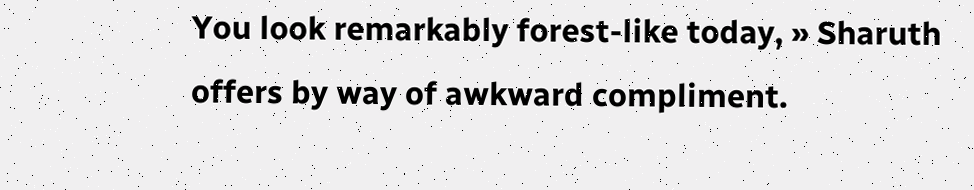You look remarkably forest-like today, » Sharuth offers by way of awkward compliment.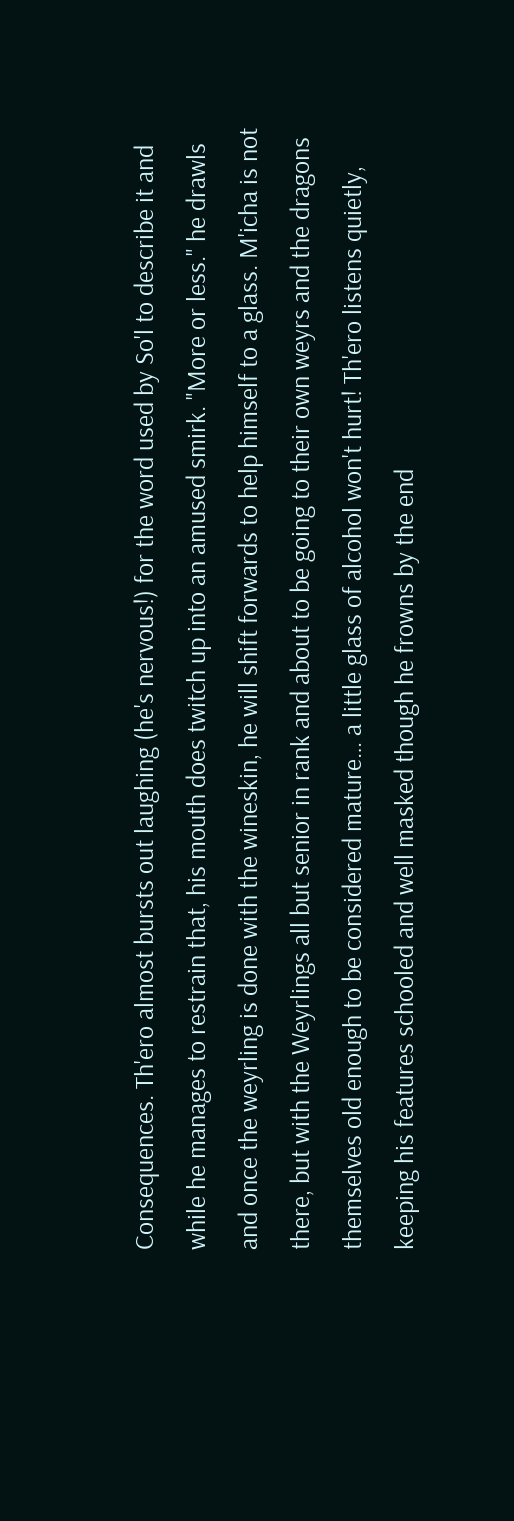Consequences. Th'ero almost bursts out laughing (he's nervous!) for the word used by So'l to describe it and while he manages to restrain that, his mouth does twitch up into an amused smirk. "More or less." he drawls and once the weyrling is done with the wineskin, he will shift forwards to help himself to a glass. M'icha is not there, but with the Weyrlings all but senior in rank and about to be going to their own weyrs and the dragons themselves old enough to be considered mature… a little glass of alcohol won't hurt! Th'ero listens quietly, keeping his features schooled and well masked though he frowns by the end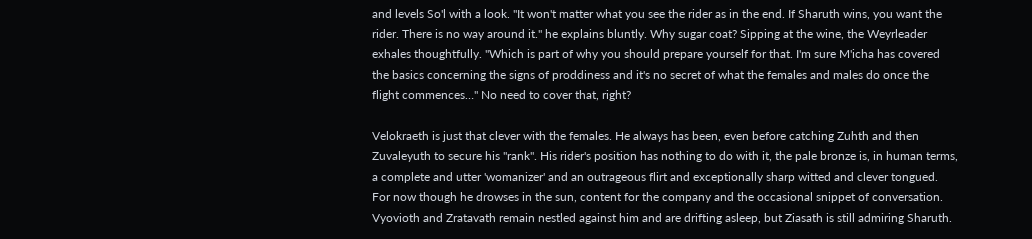and levels So'l with a look. "It won't matter what you see the rider as in the end. If Sharuth wins, you want the rider. There is no way around it." he explains bluntly. Why sugar coat? Sipping at the wine, the Weyrleader exhales thoughtfully. "Which is part of why you should prepare yourself for that. I'm sure M'icha has covered the basics concerning the signs of proddiness and it's no secret of what the females and males do once the flight commences…" No need to cover that, right?

Velokraeth is just that clever with the females. He always has been, even before catching Zuhth and then Zuvaleyuth to secure his "rank". His rider's position has nothing to do with it, the pale bronze is, in human terms, a complete and utter 'womanizer' and an outrageous flirt and exceptionally sharp witted and clever tongued. For now though he drowses in the sun, content for the company and the occasional snippet of conversation. Vyovioth and Zratavath remain nestled against him and are drifting asleep, but Ziasath is still admiring Sharuth.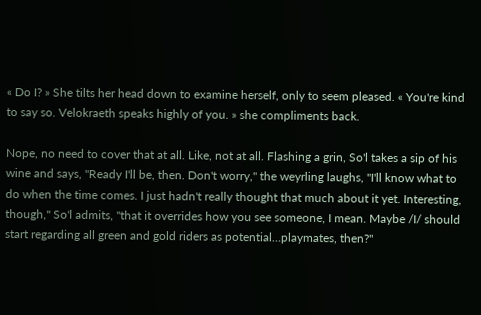« Do I? » She tilts her head down to examine herself, only to seem pleased. « You're kind to say so. Velokraeth speaks highly of you. » she compliments back.

Nope, no need to cover that at all. Like, not at all. Flashing a grin, So'l takes a sip of his wine and says, "Ready I'll be, then. Don't worry," the weyrling laughs, "I'll know what to do when the time comes. I just hadn't really thought that much about it yet. Interesting, though," So'l admits, "that it overrides how you see someone, I mean. Maybe /I/ should start regarding all green and gold riders as potential…playmates, then?"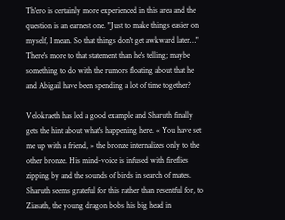Th'ero is certainly more experienced in this area and the question is an earnest one. "Just to make things easier on myself, I mean. So that things don't get awkward later…" There's more to that statement than he's telling; maybe something to do with the rumors floating about that he and Abigail have been spending a lot of time together?

Velokraeth has led a good example and Sharuth finally gets the hint about what's happening here. « You have set me up with a friend, » the bronze internalizes only to the other bronze. His mind-voice is infused with fireflies zipping by and the sounds of birds in search of mates. Sharuth seems grateful for this rather than resentful for, to Ziasath, the young dragon bobs his big head in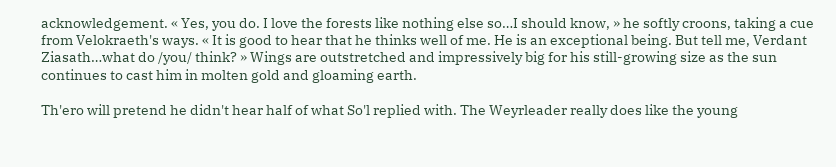acknowledgement. « Yes, you do. I love the forests like nothing else so…I should know, » he softly croons, taking a cue from Velokraeth's ways. « It is good to hear that he thinks well of me. He is an exceptional being. But tell me, Verdant Ziasath…what do /you/ think? » Wings are outstretched and impressively big for his still-growing size as the sun continues to cast him in molten gold and gloaming earth.

Th'ero will pretend he didn't hear half of what So'l replied with. The Weyrleader really does like the young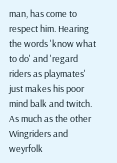man, has come to respect him. Hearing the words 'know what to do' and 'regard riders as playmates' just makes his poor mind balk and twitch. As much as the other Wingriders and weyrfolk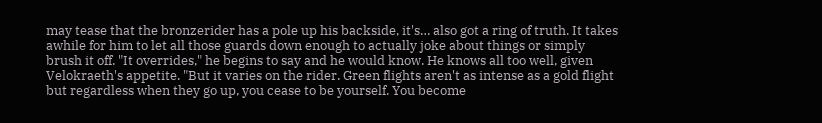may tease that the bronzerider has a pole up his backside, it's… also got a ring of truth. It takes awhile for him to let all those guards down enough to actually joke about things or simply brush it off. "It overrides," he begins to say and he would know. He knows all too well, given Velokraeth's appetite. "But it varies on the rider. Green flights aren't as intense as a gold flight but regardless when they go up, you cease to be yourself. You become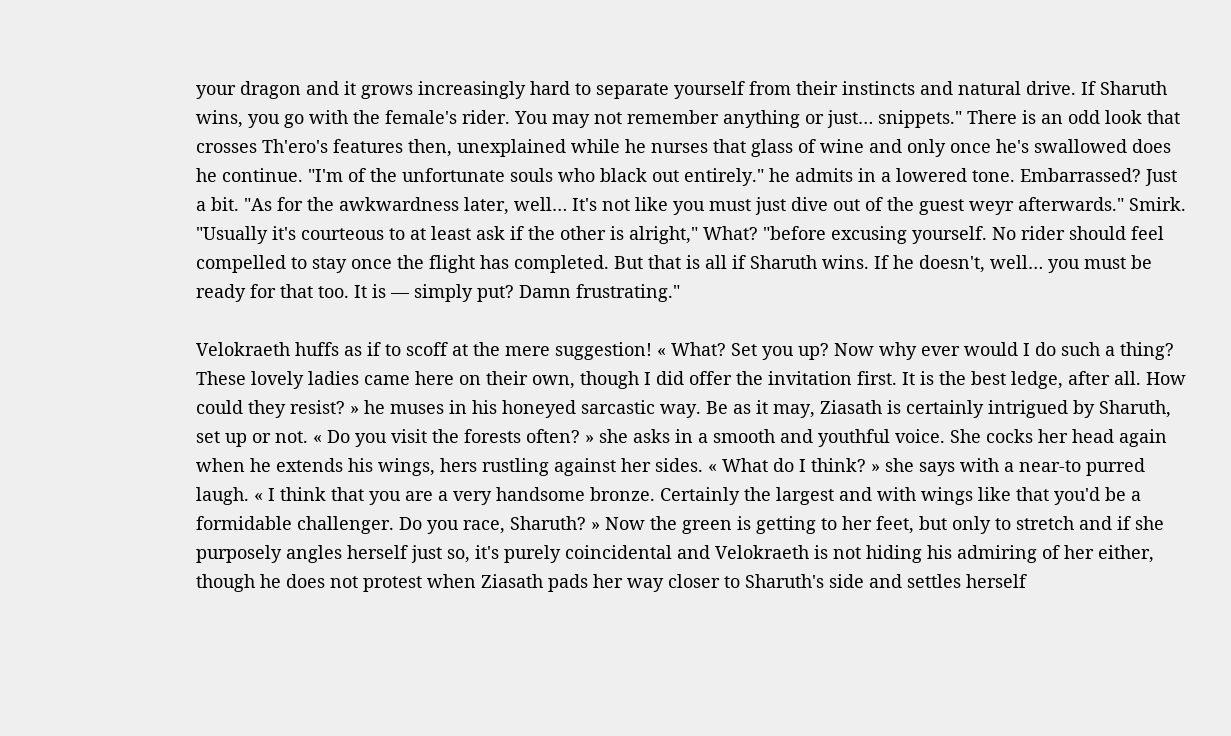your dragon and it grows increasingly hard to separate yourself from their instincts and natural drive. If Sharuth wins, you go with the female's rider. You may not remember anything or just… snippets." There is an odd look that crosses Th'ero's features then, unexplained while he nurses that glass of wine and only once he's swallowed does he continue. "I'm of the unfortunate souls who black out entirely." he admits in a lowered tone. Embarrassed? Just a bit. "As for the awkwardness later, well… It's not like you must just dive out of the guest weyr afterwards." Smirk. "Usually it's courteous to at least ask if the other is alright," What? "before excusing yourself. No rider should feel compelled to stay once the flight has completed. But that is all if Sharuth wins. If he doesn't, well… you must be ready for that too. It is — simply put? Damn frustrating."

Velokraeth huffs as if to scoff at the mere suggestion! « What? Set you up? Now why ever would I do such a thing? These lovely ladies came here on their own, though I did offer the invitation first. It is the best ledge, after all. How could they resist? » he muses in his honeyed sarcastic way. Be as it may, Ziasath is certainly intrigued by Sharuth, set up or not. « Do you visit the forests often? » she asks in a smooth and youthful voice. She cocks her head again when he extends his wings, hers rustling against her sides. « What do I think? » she says with a near-to purred laugh. « I think that you are a very handsome bronze. Certainly the largest and with wings like that you'd be a formidable challenger. Do you race, Sharuth? » Now the green is getting to her feet, but only to stretch and if she purposely angles herself just so, it's purely coincidental and Velokraeth is not hiding his admiring of her either, though he does not protest when Ziasath pads her way closer to Sharuth's side and settles herself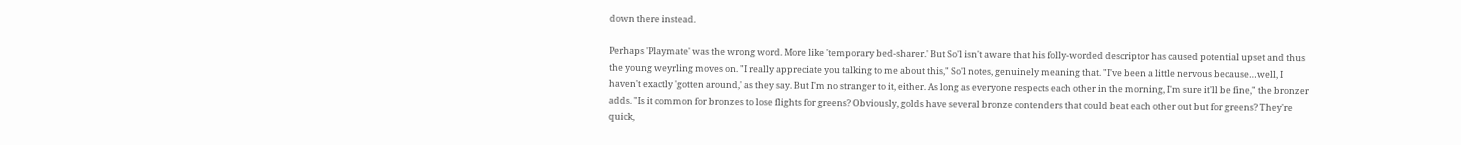down there instead.

Perhaps 'Playmate' was the wrong word. More like 'temporary bed-sharer.' But So'l isn't aware that his folly-worded descriptor has caused potential upset and thus the young weyrling moves on. "I really appreciate you talking to me about this," So'l notes, genuinely meaning that. "I've been a little nervous because…well, I haven't exactly 'gotten around,' as they say. But I'm no stranger to it, either. As long as everyone respects each other in the morning, I'm sure it'll be fine," the bronzer adds. "Is it common for bronzes to lose flights for greens? Obviously, golds have several bronze contenders that could beat each other out but for greens? They're quick,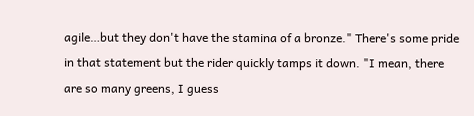agile…but they don't have the stamina of a bronze." There's some pride in that statement but the rider quickly tamps it down. "I mean, there are so many greens, I guess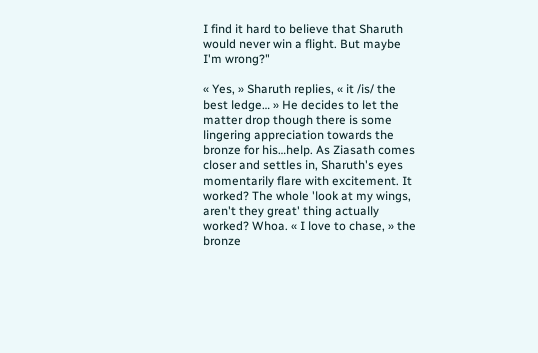I find it hard to believe that Sharuth would never win a flight. But maybe I'm wrong?"

« Yes, » Sharuth replies, « it /is/ the best ledge… » He decides to let the matter drop though there is some lingering appreciation towards the bronze for his…help. As Ziasath comes closer and settles in, Sharuth's eyes momentarily flare with excitement. It worked? The whole 'look at my wings, aren't they great' thing actually worked? Whoa. « I love to chase, » the bronze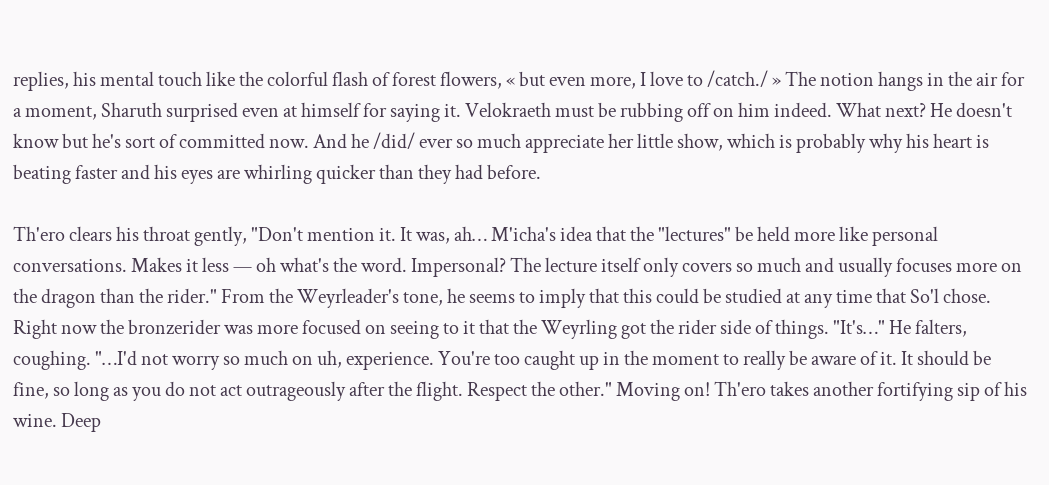replies, his mental touch like the colorful flash of forest flowers, « but even more, I love to /catch./ » The notion hangs in the air for a moment, Sharuth surprised even at himself for saying it. Velokraeth must be rubbing off on him indeed. What next? He doesn't know but he's sort of committed now. And he /did/ ever so much appreciate her little show, which is probably why his heart is beating faster and his eyes are whirling quicker than they had before.

Th'ero clears his throat gently, "Don't mention it. It was, ah… M'icha's idea that the "lectures" be held more like personal conversations. Makes it less — oh what's the word. Impersonal? The lecture itself only covers so much and usually focuses more on the dragon than the rider." From the Weyrleader's tone, he seems to imply that this could be studied at any time that So'l chose. Right now the bronzerider was more focused on seeing to it that the Weyrling got the rider side of things. "It's…" He falters, coughing. "…I'd not worry so much on uh, experience. You're too caught up in the moment to really be aware of it. It should be fine, so long as you do not act outrageously after the flight. Respect the other." Moving on! Th'ero takes another fortifying sip of his wine. Deep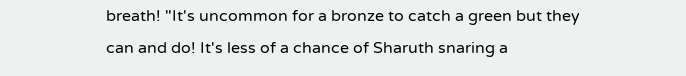breath! "It's uncommon for a bronze to catch a green but they can and do! It's less of a chance of Sharuth snaring a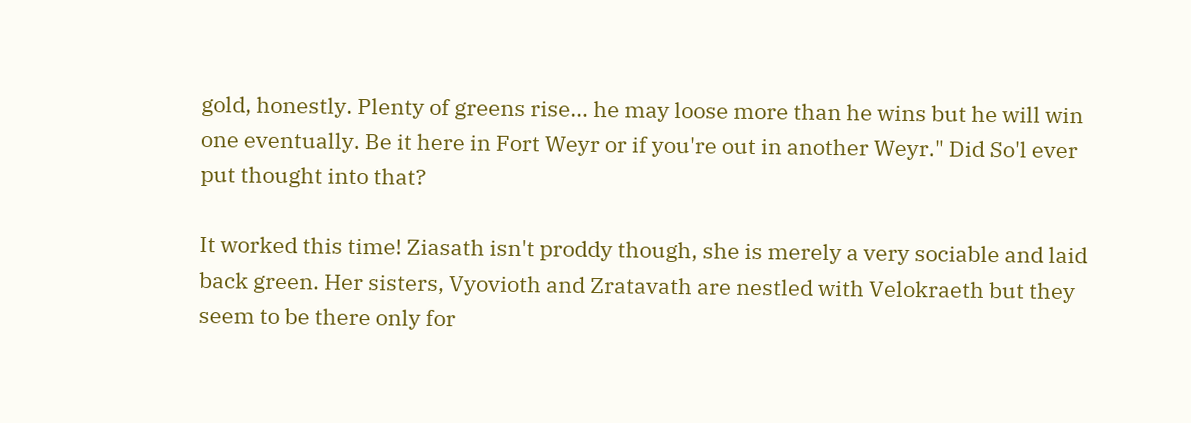gold, honestly. Plenty of greens rise… he may loose more than he wins but he will win one eventually. Be it here in Fort Weyr or if you're out in another Weyr." Did So'l ever put thought into that?

It worked this time! Ziasath isn't proddy though, she is merely a very sociable and laid back green. Her sisters, Vyovioth and Zratavath are nestled with Velokraeth but they seem to be there only for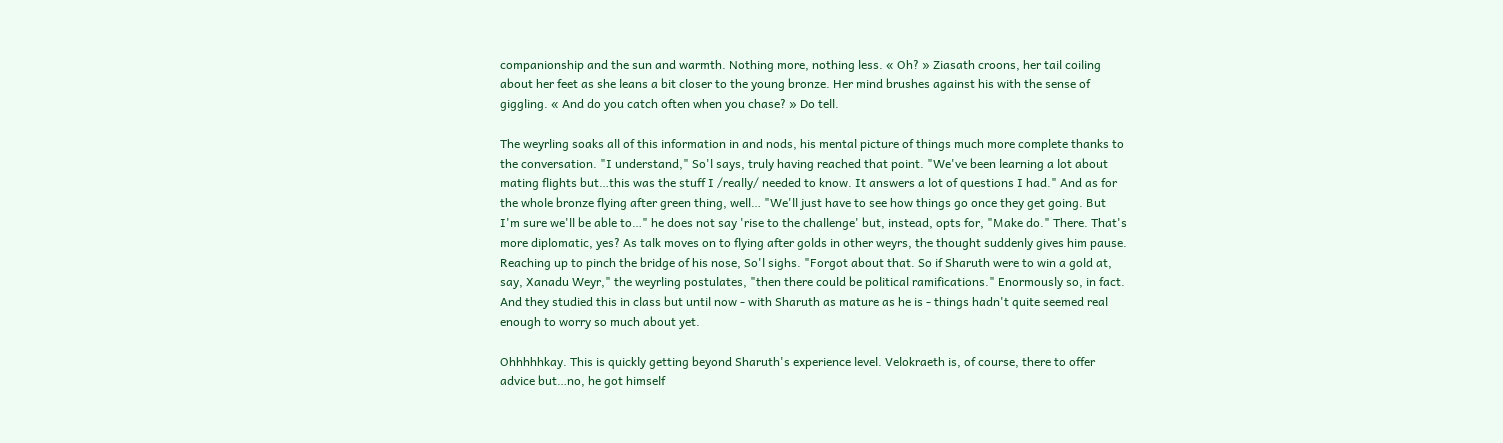companionship and the sun and warmth. Nothing more, nothing less. « Oh? » Ziasath croons, her tail coiling about her feet as she leans a bit closer to the young bronze. Her mind brushes against his with the sense of giggling. « And do you catch often when you chase? » Do tell.

The weyrling soaks all of this information in and nods, his mental picture of things much more complete thanks to the conversation. "I understand," So'l says, truly having reached that point. "We've been learning a lot about mating flights but…this was the stuff I /really/ needed to know. It answers a lot of questions I had." And as for the whole bronze flying after green thing, well… "We'll just have to see how things go once they get going. But I'm sure we'll be able to…" he does not say 'rise to the challenge' but, instead, opts for, "Make do." There. That's more diplomatic, yes? As talk moves on to flying after golds in other weyrs, the thought suddenly gives him pause. Reaching up to pinch the bridge of his nose, So'l sighs. "Forgot about that. So if Sharuth were to win a gold at, say, Xanadu Weyr," the weyrling postulates, "then there could be political ramifications." Enormously so, in fact. And they studied this in class but until now - with Sharuth as mature as he is - things hadn't quite seemed real enough to worry so much about yet.

Ohhhhhkay. This is quickly getting beyond Sharuth's experience level. Velokraeth is, of course, there to offer advice but…no, he got himself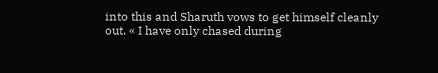into this and Sharuth vows to get himself cleanly out. « I have only chased during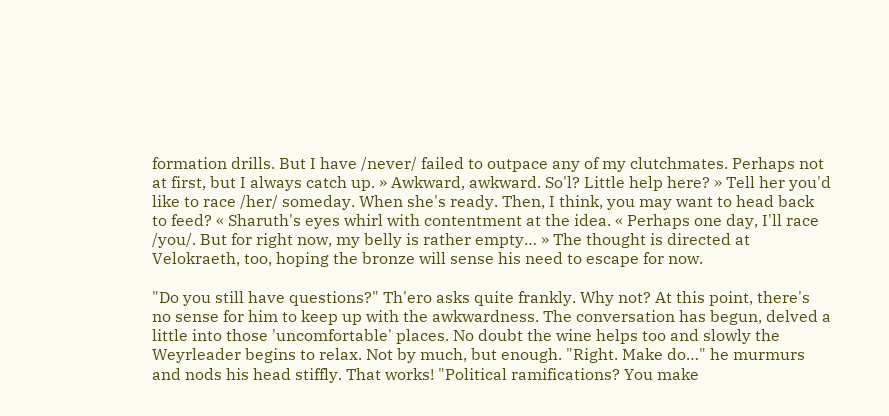formation drills. But I have /never/ failed to outpace any of my clutchmates. Perhaps not at first, but I always catch up. » Awkward, awkward. So'l? Little help here? » Tell her you'd like to race /her/ someday. When she's ready. Then, I think, you may want to head back to feed? « Sharuth's eyes whirl with contentment at the idea. « Perhaps one day, I'll race /you/. But for right now, my belly is rather empty… » The thought is directed at Velokraeth, too, hoping the bronze will sense his need to escape for now.

"Do you still have questions?" Th'ero asks quite frankly. Why not? At this point, there's no sense for him to keep up with the awkwardness. The conversation has begun, delved a little into those 'uncomfortable' places. No doubt the wine helps too and slowly the Weyrleader begins to relax. Not by much, but enough. "Right. Make do…" he murmurs and nods his head stiffly. That works! "Political ramifications? You make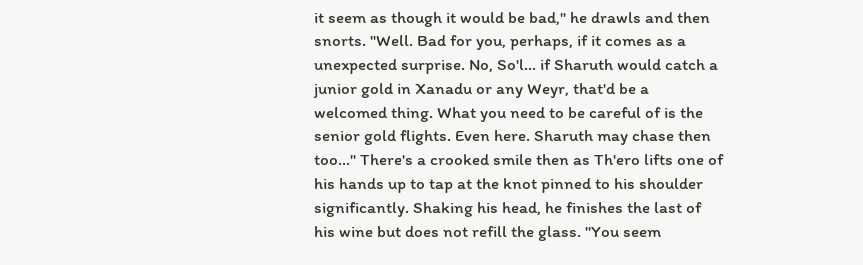it seem as though it would be bad," he drawls and then snorts. "Well. Bad for you, perhaps, if it comes as a unexpected surprise. No, So'l… if Sharuth would catch a junior gold in Xanadu or any Weyr, that'd be a welcomed thing. What you need to be careful of is the senior gold flights. Even here. Sharuth may chase then too…" There's a crooked smile then as Th'ero lifts one of his hands up to tap at the knot pinned to his shoulder significantly. Shaking his head, he finishes the last of his wine but does not refill the glass. "You seem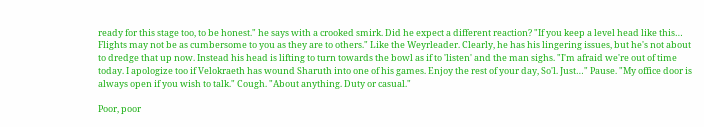ready for this stage too, to be honest." he says with a crooked smirk. Did he expect a different reaction? "If you keep a level head like this… Flights may not be as cumbersome to you as they are to others." Like the Weyrleader. Clearly, he has his lingering issues, but he's not about to dredge that up now. Instead his head is lifting to turn towards the bowl as if to 'listen' and the man sighs. "I'm afraid we're out of time today. I apologize too if Velokraeth has wound Sharuth into one of his games. Enjoy the rest of your day, So'l. Just…" Pause. "My office door is always open if you wish to talk." Cough. "About anything. Duty or casual."

Poor, poor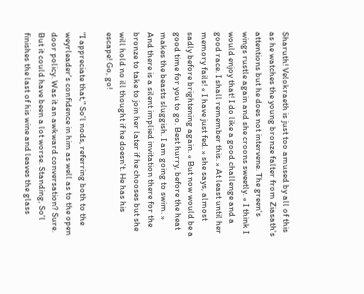Sharuth! Velokraeth is just too amused by all of this as he watches the young bronze falter from Ziasath's attentions but he does not intervene. The green's wings rustle again and she croons sweetly. « I think I would enjoy that! I do like a good challenge and a good race. I shall remember this. » At least until her memory fails! « I have just fed. » she says, almost sadly before brightening again. « But now would be a good time for you to go. Best hurry, before the heat makes the beasts sluggish. I am going to swim. » And there is a silent implied invitation there for the bronze to take to join her later if he chooses but she will hold no ill thought if he doesn't. He has his escape! Go, go!

"I appreciate that," So'l nods, referring both to the weyrleader's confidence in him as well as to the open door policy. Was it an awkward conversation? Sure. But it could have been a lot worse. Standing, So'l finishes the last of his wine and leaves the glass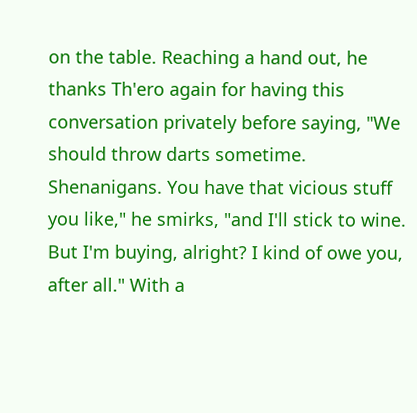on the table. Reaching a hand out, he thanks Th'ero again for having this conversation privately before saying, "We should throw darts sometime. Shenanigans. You have that vicious stuff you like," he smirks, "and I'll stick to wine. But I'm buying, alright? I kind of owe you, after all." With a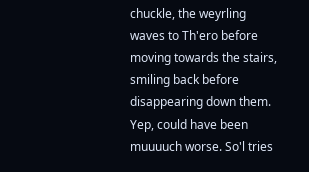chuckle, the weyrling waves to Th'ero before moving towards the stairs, smiling back before disappearing down them. Yep, could have been muuuuch worse. So'l tries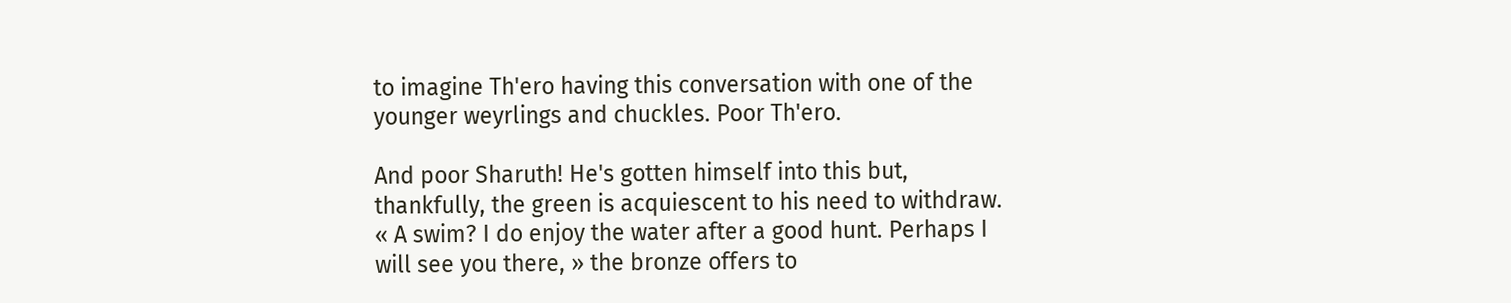to imagine Th'ero having this conversation with one of the younger weyrlings and chuckles. Poor Th'ero.

And poor Sharuth! He's gotten himself into this but, thankfully, the green is acquiescent to his need to withdraw. « A swim? I do enjoy the water after a good hunt. Perhaps I will see you there, » the bronze offers to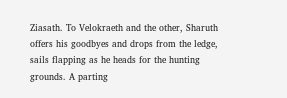Ziasath. To Velokraeth and the other, Sharuth offers his goodbyes and drops from the ledge, sails flapping as he heads for the hunting grounds. A parting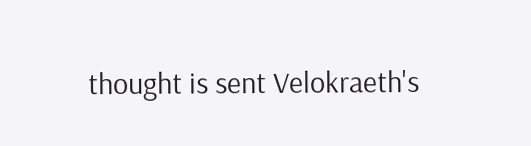thought is sent Velokraeth's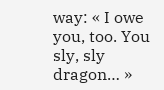way: « I owe you, too. You sly, sly dragon… »